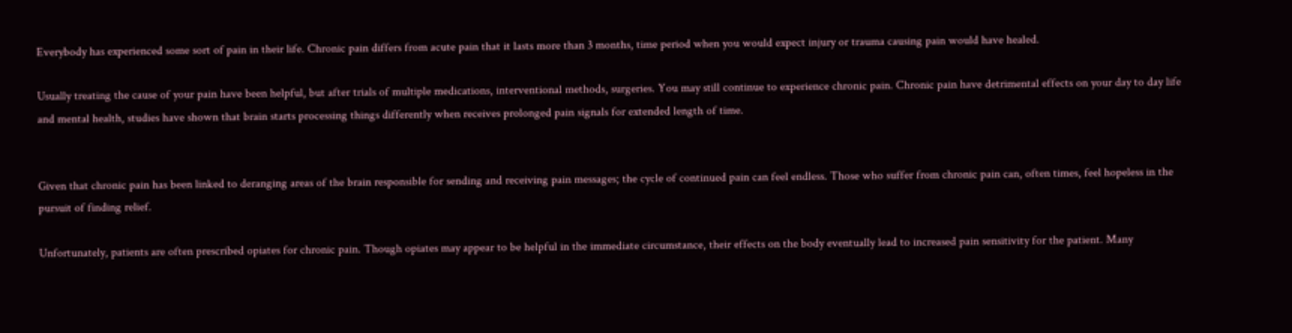Everybody has experienced some sort of pain in their life. Chronic pain differs from acute pain that it lasts more than 3 months, time period when you would expect injury or trauma causing pain would have healed.

Usually treating the cause of your pain have been helpful, but after trials of multiple medications, interventional methods, surgeries. You may still continue to experience chronic pain. Chronic pain have detrimental effects on your day to day life and mental health, studies have shown that brain starts processing things differently when receives prolonged pain signals for extended length of time.


Given that chronic pain has been linked to deranging areas of the brain responsible for sending and receiving pain messages; the cycle of continued pain can feel endless. Those who suffer from chronic pain can, often times, feel hopeless in the pursuit of finding relief.

Unfortunately, patients are often prescribed opiates for chronic pain. Though opiates may appear to be helpful in the immediate circumstance, their effects on the body eventually lead to increased pain sensitivity for the patient. Many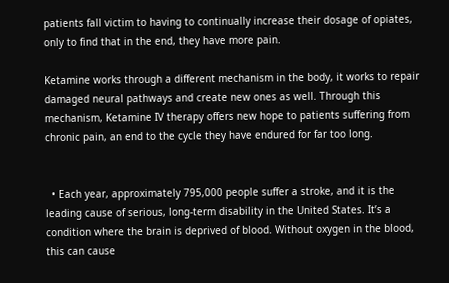patients fall victim to having to continually increase their dosage of opiates, only to find that in the end, they have more pain.

Ketamine works through a different mechanism in the body, it works to repair damaged neural pathways and create new ones as well. Through this mechanism, Ketamine IV therapy offers new hope to patients suffering from chronic pain, an end to the cycle they have endured for far too long.


  • Each year, approximately 795,000 people suffer a stroke, and it is the leading cause of serious, long-term disability in the United States. It’s a condition where the brain is deprived of blood. Without oxygen in the blood, this can cause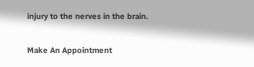injury to the nerves in the brain.

Make An Appointment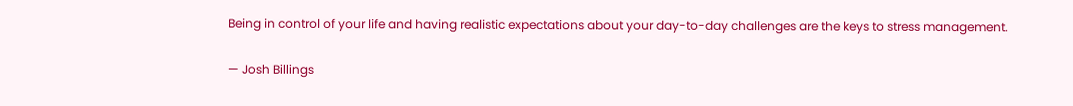Being in control of your life and having realistic expectations about your day-to-day challenges are the keys to stress management.

— Josh Billings